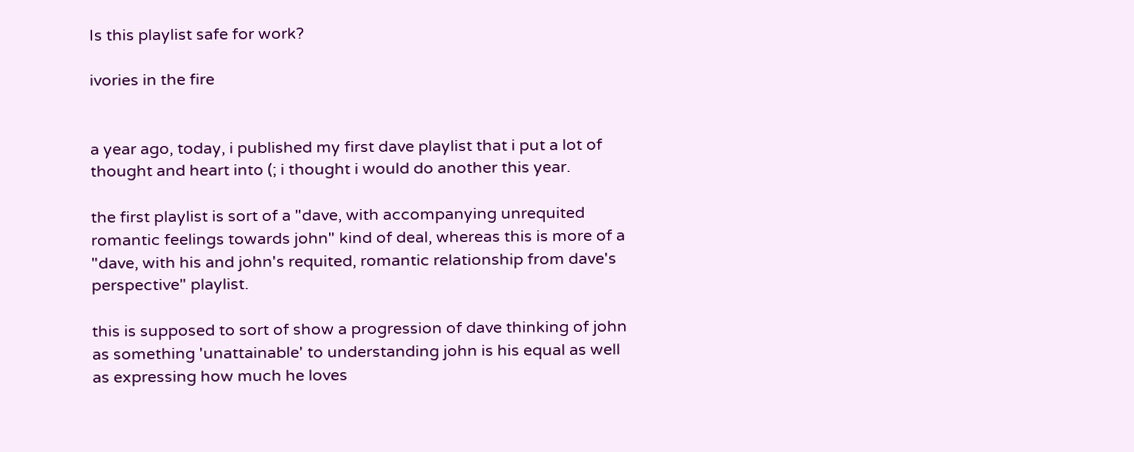Is this playlist safe for work?

ivories in the fire


a year ago, today, i published my first dave playlist that i put a lot of thought and heart into (; i thought i would do another this year.

the first playlist is sort of a "dave, with accompanying unrequited romantic feelings towards john" kind of deal, whereas this is more of a "dave, with his and john's requited, romantic relationship from dave's perspective" playlist.

this is supposed to sort of show a progression of dave thinking of john as something 'unattainable' to understanding john is his equal as well as expressing how much he loves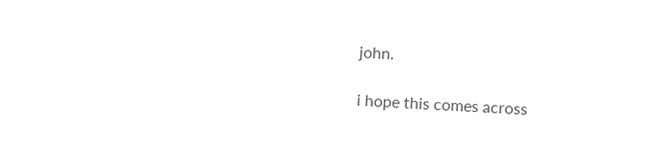john.

i hope this comes across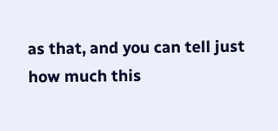as that, and you can tell just how much this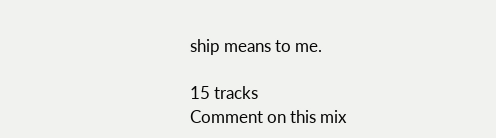ship means to me.

15 tracks
Comment on this mix